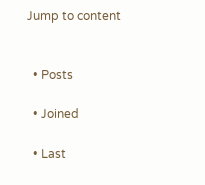Jump to content


  • Posts

  • Joined

  • Last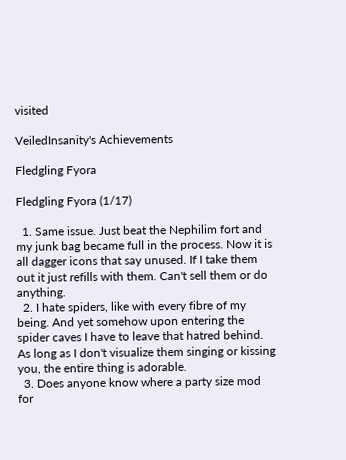visited

VeiledInsanity's Achievements

Fledgling Fyora

Fledgling Fyora (1/17)

  1. Same issue. Just beat the Nephilim fort and my junk bag became full in the process. Now it is all dagger icons that say unused. If I take them out it just refills with them. Can't sell them or do anything.
  2. I hate spiders, like with every fibre of my being. And yet somehow upon entering the spider caves I have to leave that hatred behind. As long as I don't visualize them singing or kissing you, the entire thing is adorable.
  3. Does anyone know where a party size mod for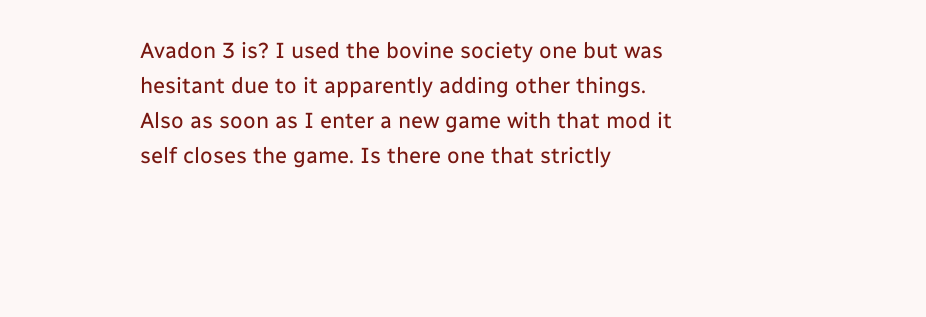Avadon 3 is? I used the bovine society one but was hesitant due to it apparently adding other things. Also as soon as I enter a new game with that mod it self closes the game. Is there one that strictly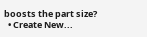boosts the part size?
  • Create New...